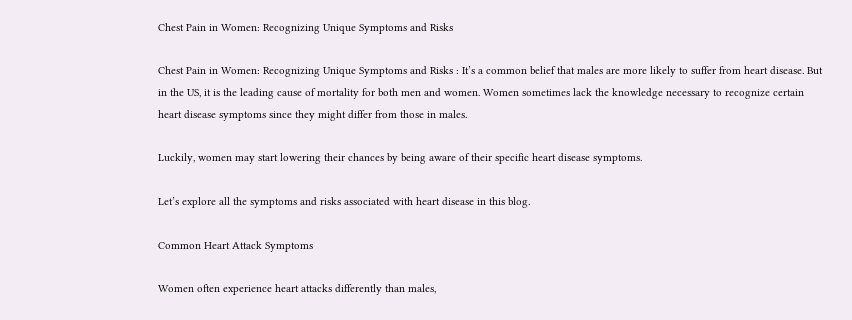Chest Pain in Women: Recognizing Unique Symptoms and Risks

Chest Pain in Women: Recognizing Unique Symptoms and Risks : It’s a common belief that males are more likely to suffer from heart disease. But in the US, it is the leading cause of mortality for both men and women. Women sometimes lack the knowledge necessary to recognize certain heart disease symptoms since they might differ from those in males.

Luckily, women may start lowering their chances by being aware of their specific heart disease symptoms.

Let’s explore all the symptoms and risks associated with heart disease in this blog.

Common Heart Attack Symptoms

Women often experience heart attacks differently than males,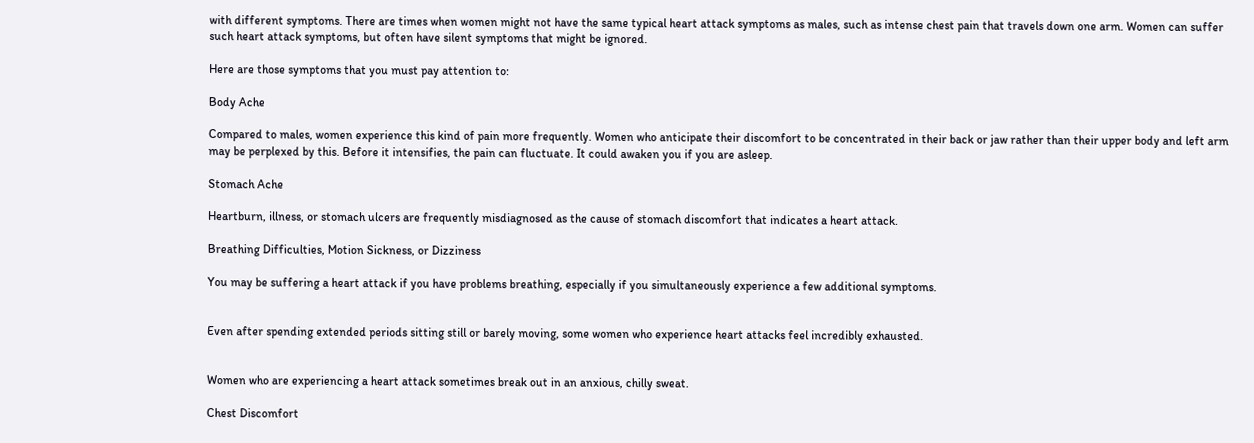with different symptoms. There are times when women might not have the same typical heart attack symptoms as males, such as intense chest pain that travels down one arm. Women can suffer such heart attack symptoms, but often have silent symptoms that might be ignored.

Here are those symptoms that you must pay attention to:

Body Ache

Compared to males, women experience this kind of pain more frequently. Women who anticipate their discomfort to be concentrated in their back or jaw rather than their upper body and left arm may be perplexed by this. Before it intensifies, the pain can fluctuate. It could awaken you if you are asleep.

Stomach Ache

Heartburn, illness, or stomach ulcers are frequently misdiagnosed as the cause of stomach discomfort that indicates a heart attack.

Breathing Difficulties, Motion Sickness, or Dizziness

You may be suffering a heart attack if you have problems breathing, especially if you simultaneously experience a few additional symptoms.


Even after spending extended periods sitting still or barely moving, some women who experience heart attacks feel incredibly exhausted.


Women who are experiencing a heart attack sometimes break out in an anxious, chilly sweat.

Chest Discomfort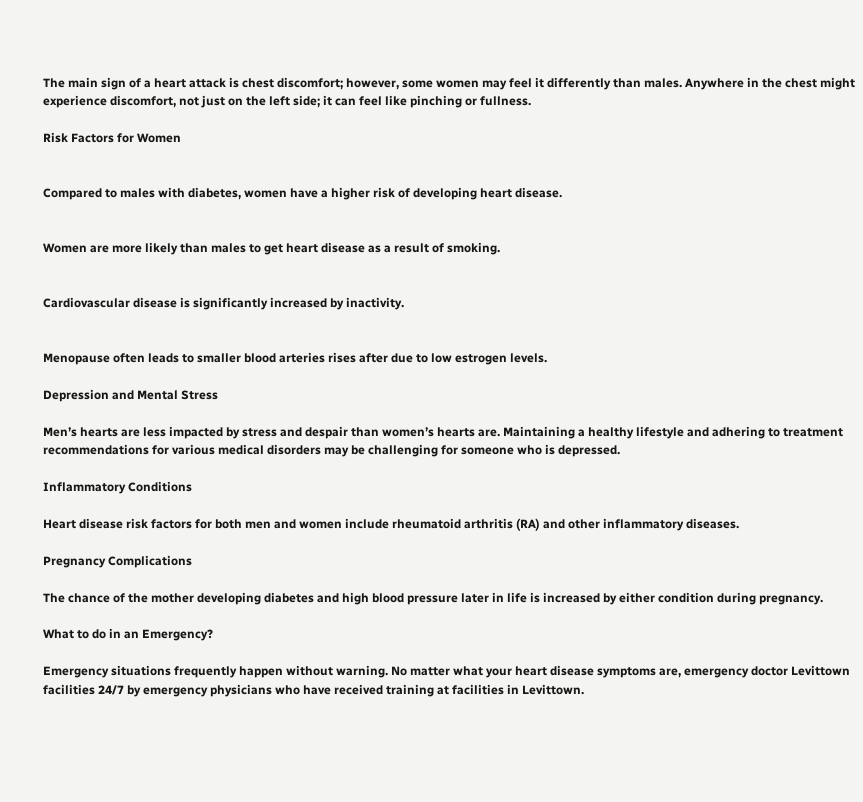The main sign of a heart attack is chest discomfort; however, some women may feel it differently than males. Anywhere in the chest might experience discomfort, not just on the left side; it can feel like pinching or fullness.

Risk Factors for Women


Compared to males with diabetes, women have a higher risk of developing heart disease.


Women are more likely than males to get heart disease as a result of smoking.


Cardiovascular disease is significantly increased by inactivity.


Menopause often leads to smaller blood arteries rises after due to low estrogen levels.

Depression and Mental Stress

Men’s hearts are less impacted by stress and despair than women’s hearts are. Maintaining a healthy lifestyle and adhering to treatment recommendations for various medical disorders may be challenging for someone who is depressed.

Inflammatory Conditions

Heart disease risk factors for both men and women include rheumatoid arthritis (RA) and other inflammatory diseases.

Pregnancy Complications

The chance of the mother developing diabetes and high blood pressure later in life is increased by either condition during pregnancy.

What to do in an Emergency?

Emergency situations frequently happen without warning. No matter what your heart disease symptoms are, emergency doctor Levittown facilities 24/7 by emergency physicians who have received training at facilities in Levittown.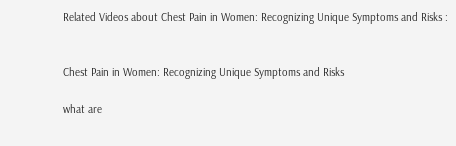Related Videos about Chest Pain in Women: Recognizing Unique Symptoms and Risks :


Chest Pain in Women: Recognizing Unique Symptoms and Risks

what are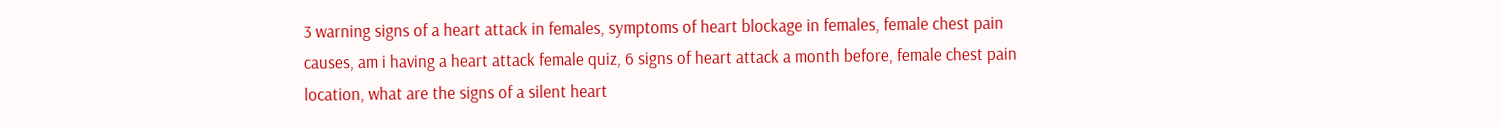3 warning signs of a heart attack in females, symptoms of heart blockage in females, female chest pain causes, am i having a heart attack female quiz, 6 signs of heart attack a month before, female chest pain location, what are the signs of a silent heart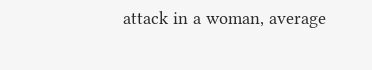attack in a woman, average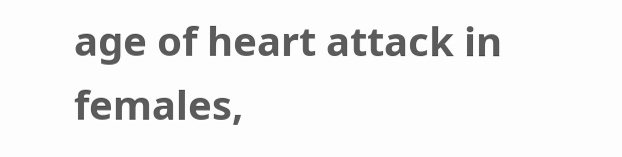age of heart attack in females,